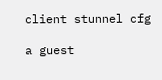client stunnel cfg

a guest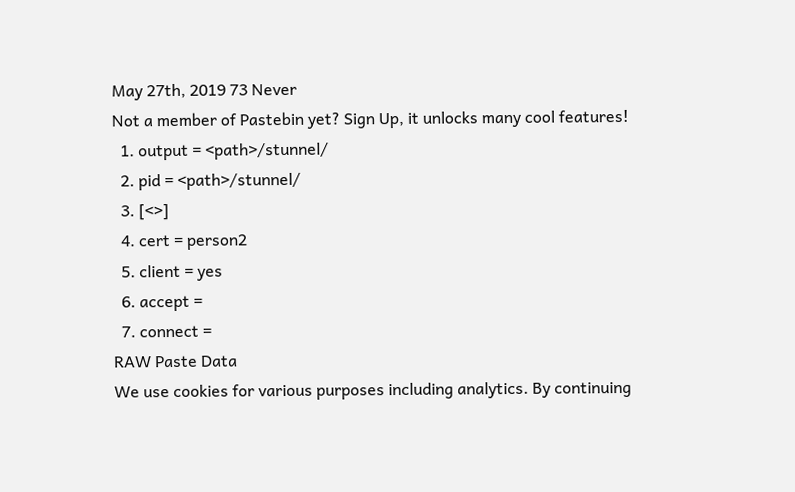May 27th, 2019 73 Never
Not a member of Pastebin yet? Sign Up, it unlocks many cool features!
  1. output = <path>/stunnel/
  2. pid = <path>/stunnel/
  3. [<>]
  4. cert = person2
  5. client = yes
  6. accept =
  7. connect =
RAW Paste Data
We use cookies for various purposes including analytics. By continuing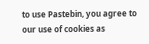to use Pastebin, you agree to our use of cookies as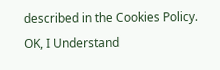described in the Cookies Policy. OK, I Understand